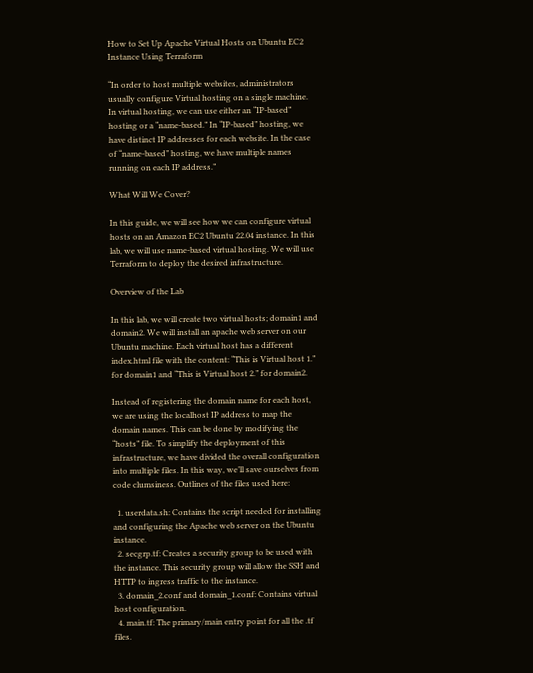How to Set Up Apache Virtual Hosts on Ubuntu EC2 Instance Using Terraform

“In order to host multiple websites, administrators usually configure Virtual hosting on a single machine. In virtual hosting, we can use either an “IP-based” hosting or a “name-based.” In “IP-based” hosting, we have distinct IP addresses for each website. In the case of “name-based” hosting, we have multiple names running on each IP address.”

What Will We Cover?

In this guide, we will see how we can configure virtual hosts on an Amazon EC2 Ubuntu 22.04 instance. In this lab, we will use name-based virtual hosting. We will use Terraform to deploy the desired infrastructure.

Overview of the Lab

In this lab, we will create two virtual hosts; domain1 and domain2. We will install an apache web server on our Ubuntu machine. Each virtual host has a different index.html file with the content: “This is Virtual host 1.” for domain1 and “This is Virtual host 2.” for domain2.

Instead of registering the domain name for each host, we are using the localhost IP address to map the domain names. This can be done by modifying the “hosts” file. To simplify the deployment of this infrastructure, we have divided the overall configuration into multiple files. In this way, we’ll save ourselves from code clumsiness. Outlines of the files used here:

  1. userdata.sh: Contains the script needed for installing and configuring the Apache web server on the Ubuntu instance.
  2. secgrp.tf: Creates a security group to be used with the instance. This security group will allow the SSH and HTTP to ingress traffic to the instance.
  3. domain_2.conf and domain_1.conf: Contains virtual host configuration.
  4. main.tf: The primary/main entry point for all the .tf files.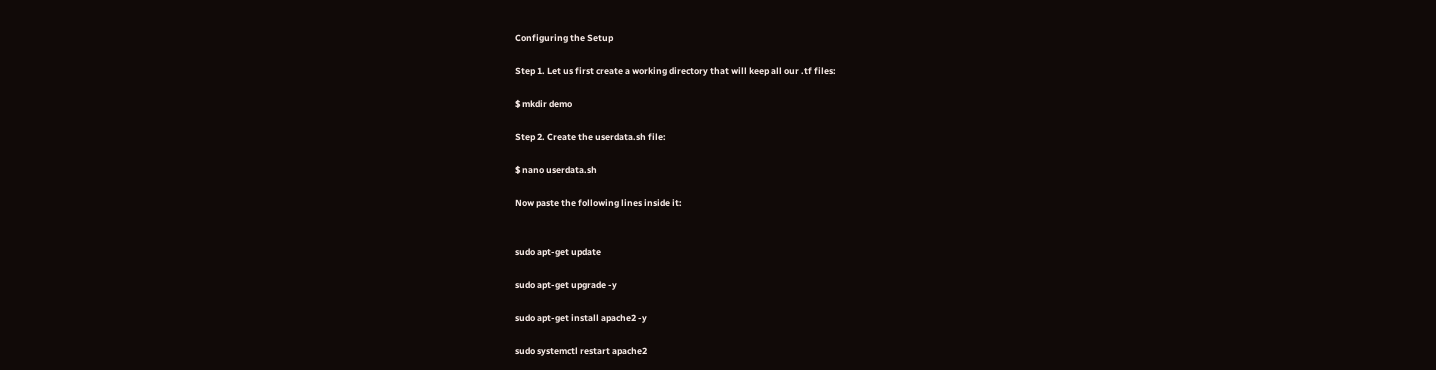Configuring the Setup

Step 1. Let us first create a working directory that will keep all our .tf files:

$ mkdir demo

Step 2. Create the userdata.sh file:

$ nano userdata.sh

Now paste the following lines inside it:


sudo apt-get update

sudo apt-get upgrade -y

sudo apt-get install apache2 -y

sudo systemctl restart apache2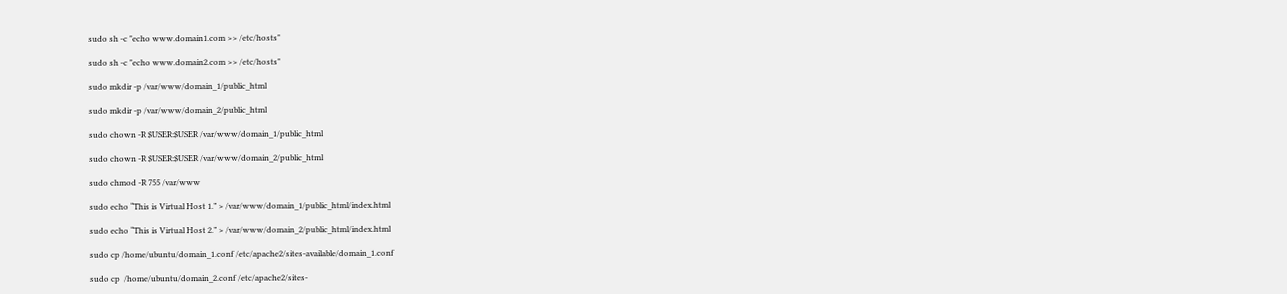sudo sh -c "echo www.domain1.com >> /etc/hosts"

sudo sh -c "echo www.domain2.com >> /etc/hosts"

sudo mkdir -p /var/www/domain_1/public_html

sudo mkdir -p /var/www/domain_2/public_html

sudo chown -R $USER:$USER /var/www/domain_1/public_html

sudo chown -R $USER:$USER /var/www/domain_2/public_html

sudo chmod -R 755 /var/www

sudo echo “This is Virtual Host 1.” > /var/www/domain_1/public_html/index.html

sudo echo “This is Virtual Host 2.” > /var/www/domain_2/public_html/index.html

sudo cp /home/ubuntu/domain_1.conf /etc/apache2/sites-available/domain_1.conf

sudo cp  /home/ubuntu/domain_2.conf /etc/apache2/sites-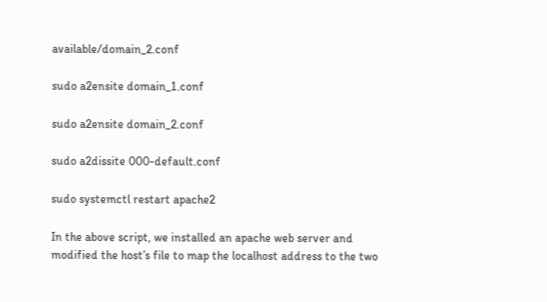available/domain_2.conf

sudo a2ensite domain_1.conf

sudo a2ensite domain_2.conf

sudo a2dissite 000-default.conf

sudo systemctl restart apache2

In the above script, we installed an apache web server and modified the host’s file to map the localhost address to the two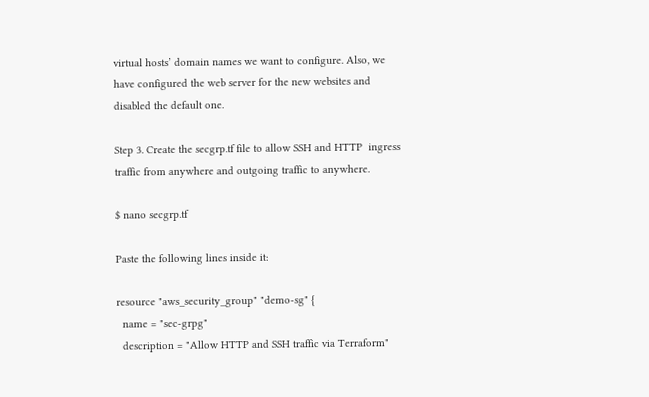virtual hosts’ domain names we want to configure. Also, we have configured the web server for the new websites and disabled the default one.

Step 3. Create the secgrp.tf file to allow SSH and HTTP  ingress traffic from anywhere and outgoing traffic to anywhere.

$ nano secgrp.tf

Paste the following lines inside it:

resource "aws_security_group" "demo-sg" {
  name = "sec-grpg"
  description = "Allow HTTP and SSH traffic via Terraform"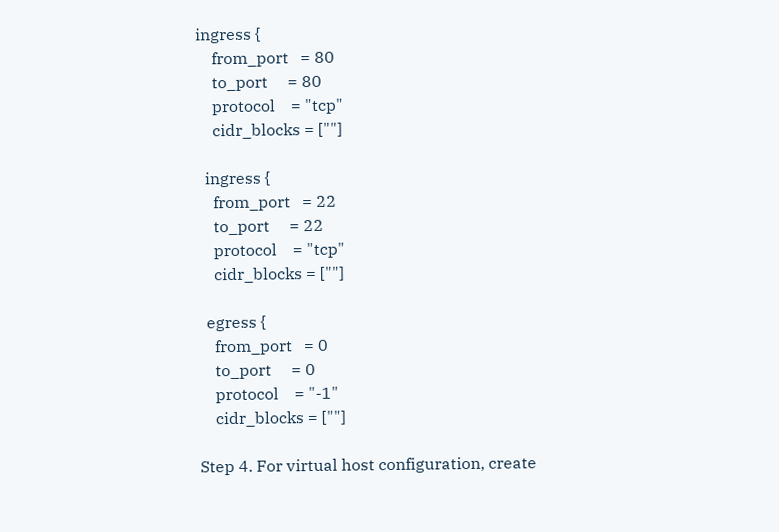ingress {
    from_port   = 80
    to_port     = 80
    protocol    = "tcp"
    cidr_blocks = [""]

  ingress {
    from_port   = 22
    to_port     = 22
    protocol    = "tcp"
    cidr_blocks = [""]

  egress {
    from_port   = 0
    to_port     = 0
    protocol    = "-1"
    cidr_blocks = [""]

Step 4. For virtual host configuration, create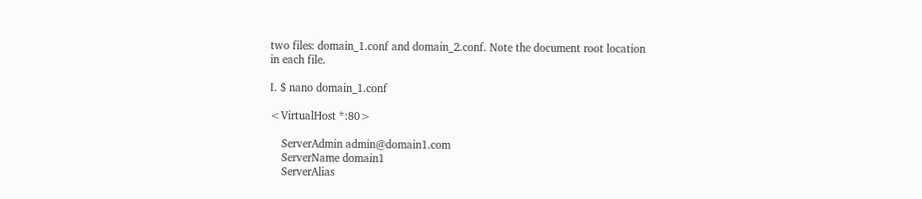two files: domain_1.conf and domain_2.conf. Note the document root location in each file.

I. $ nano domain_1.conf

<VirtualHost *:80>

    ServerAdmin admin@domain1.com
    ServerName domain1
    ServerAlias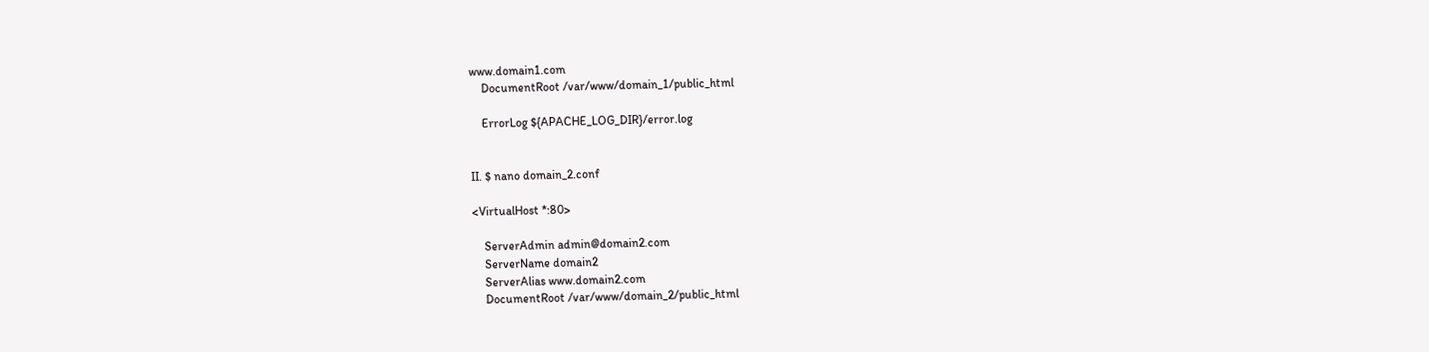www.domain1.com
    DocumentRoot /var/www/domain_1/public_html

    ErrorLog ${APACHE_LOG_DIR}/error.log


II. $ nano domain_2.conf

<VirtualHost *:80>

    ServerAdmin admin@domain2.com
    ServerName domain2
    ServerAlias www.domain2.com
    DocumentRoot /var/www/domain_2/public_html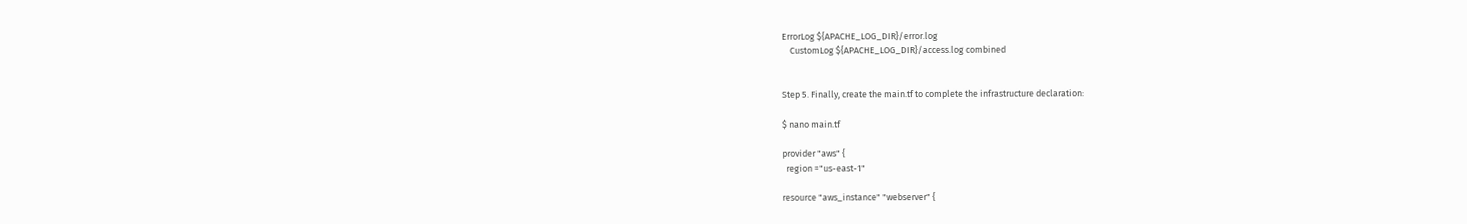ErrorLog ${APACHE_LOG_DIR}/error.log
    CustomLog ${APACHE_LOG_DIR}/access.log combined


Step 5. Finally, create the main.tf to complete the infrastructure declaration:

$ nano main.tf

provider "aws" {
  region ="us-east-1"

resource "aws_instance" "webserver" {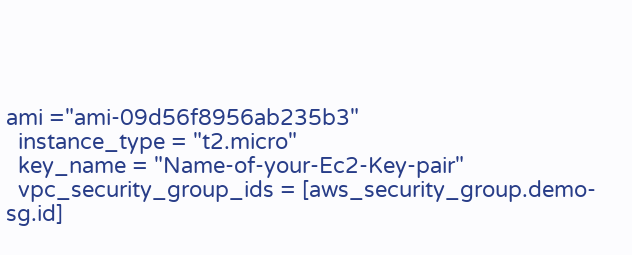ami ="ami-09d56f8956ab235b3"
  instance_type = "t2.micro"
  key_name = "Name-of-your-Ec2-Key-pair"
  vpc_security_group_ids = [aws_security_group.demo-sg.id]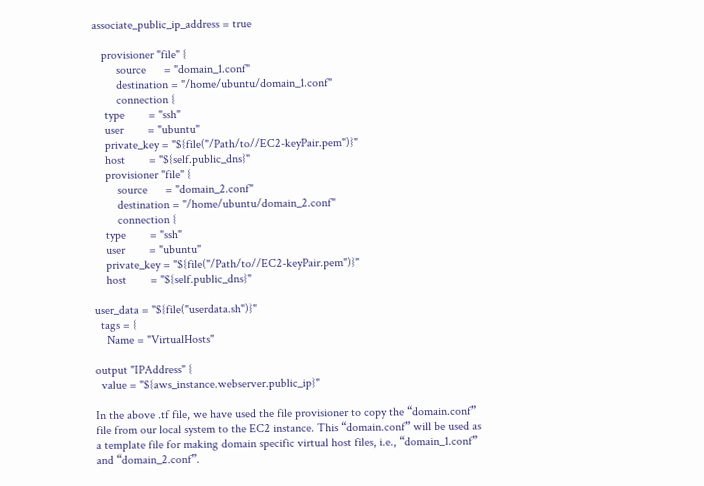associate_public_ip_address = true

   provisioner "file" {
        source      = "domain_1.conf"
        destination = "/home/ubuntu/domain_1.conf"
        connection {
    type        = "ssh"
    user        = "ubuntu"
    private_key = "${file("/Path/to//EC2-keyPair.pem")}"
    host        = "${self.public_dns}"
    provisioner "file" {
        source      = "domain_2.conf"
        destination = "/home/ubuntu/domain_2.conf"
        connection {
    type        = "ssh"
    user        = "ubuntu"
    private_key = "${file("/Path/to//EC2-keyPair.pem")}"
    host        = "${self.public_dns}"

user_data = "${file("userdata.sh")}"
  tags = {
    Name = "VirtualHosts"

output "IPAddress" {
  value = "${aws_instance.webserver.public_ip}"

In the above .tf file, we have used the file provisioner to copy the “domain.conf” file from our local system to the EC2 instance. This “domain.conf” will be used as a template file for making domain specific virtual host files, i.e., “domain_1.conf” and “domain_2.conf”.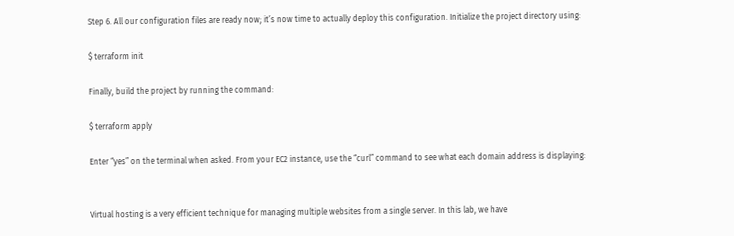Step 6. All our configuration files are ready now; it’s now time to actually deploy this configuration. Initialize the project directory using:

$ terraform init

Finally, build the project by running the command:

$ terraform apply

Enter “yes” on the terminal when asked. From your EC2 instance, use the “curl” command to see what each domain address is displaying:


Virtual hosting is a very efficient technique for managing multiple websites from a single server. In this lab, we have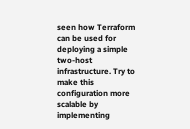seen how Terraform can be used for deploying a simple two-host infrastructure. Try to make this configuration more scalable by implementing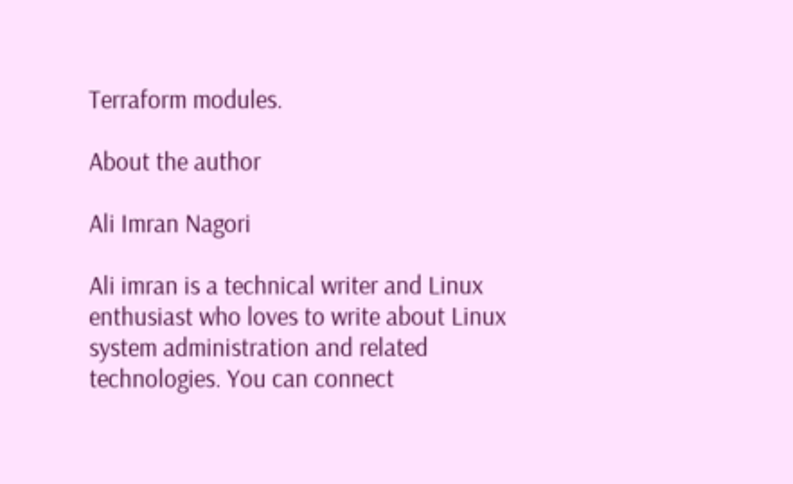Terraform modules.

About the author

Ali Imran Nagori

Ali imran is a technical writer and Linux enthusiast who loves to write about Linux system administration and related technologies. You can connect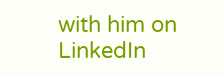with him on LinkedIn